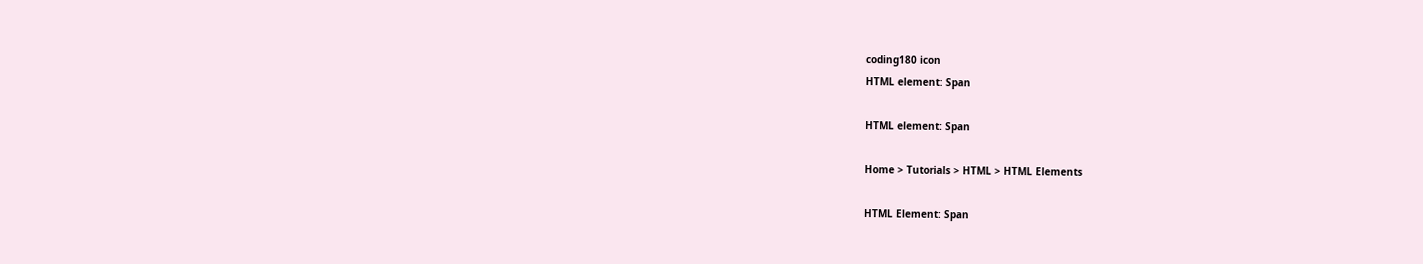coding180 icon
HTML element: Span

HTML element: Span

Home > Tutorials > HTML > HTML Elements

HTML Element: Span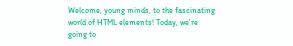Welcome, young minds, to the fascinating world of HTML elements! Today, we're going to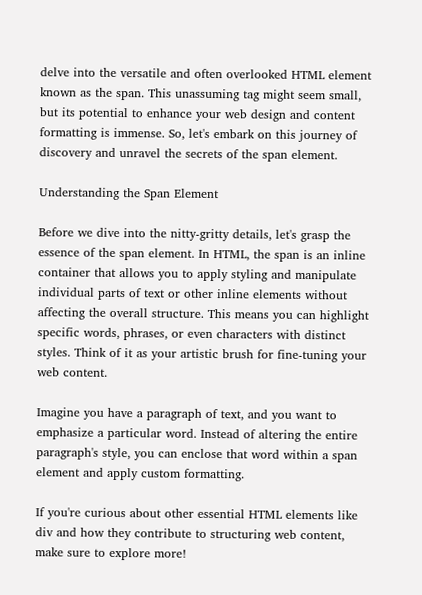delve into the versatile and often overlooked HTML element known as the span. This unassuming tag might seem small, but its potential to enhance your web design and content formatting is immense. So, let's embark on this journey of discovery and unravel the secrets of the span element.

Understanding the Span Element

Before we dive into the nitty-gritty details, let's grasp the essence of the span element. In HTML, the span is an inline container that allows you to apply styling and manipulate individual parts of text or other inline elements without affecting the overall structure. This means you can highlight specific words, phrases, or even characters with distinct styles. Think of it as your artistic brush for fine-tuning your web content.

Imagine you have a paragraph of text, and you want to emphasize a particular word. Instead of altering the entire paragraph's style, you can enclose that word within a span element and apply custom formatting.

If you're curious about other essential HTML elements like div and how they contribute to structuring web content, make sure to explore more!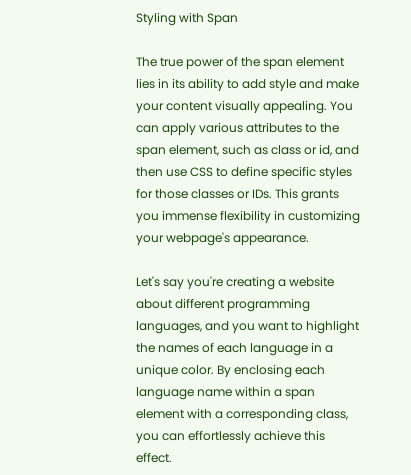Styling with Span

The true power of the span element lies in its ability to add style and make your content visually appealing. You can apply various attributes to the span element, such as class or id, and then use CSS to define specific styles for those classes or IDs. This grants you immense flexibility in customizing your webpage's appearance.

Let's say you're creating a website about different programming languages, and you want to highlight the names of each language in a unique color. By enclosing each language name within a span element with a corresponding class, you can effortlessly achieve this effect.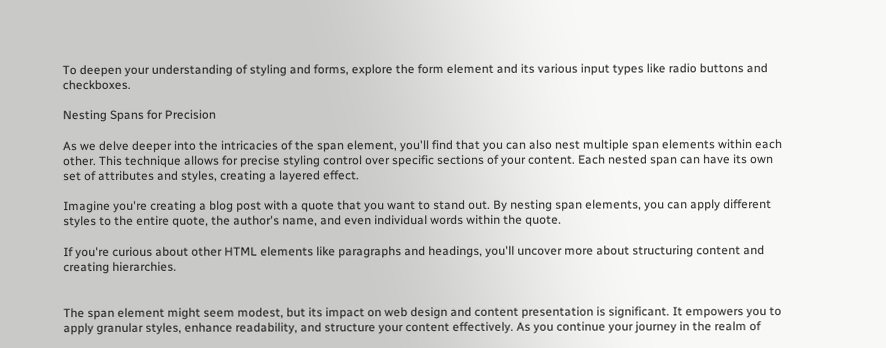To deepen your understanding of styling and forms, explore the form element and its various input types like radio buttons and checkboxes.

Nesting Spans for Precision

As we delve deeper into the intricacies of the span element, you'll find that you can also nest multiple span elements within each other. This technique allows for precise styling control over specific sections of your content. Each nested span can have its own set of attributes and styles, creating a layered effect.

Imagine you're creating a blog post with a quote that you want to stand out. By nesting span elements, you can apply different styles to the entire quote, the author's name, and even individual words within the quote.

If you're curious about other HTML elements like paragraphs and headings, you'll uncover more about structuring content and creating hierarchies.


The span element might seem modest, but its impact on web design and content presentation is significant. It empowers you to apply granular styles, enhance readability, and structure your content effectively. As you continue your journey in the realm of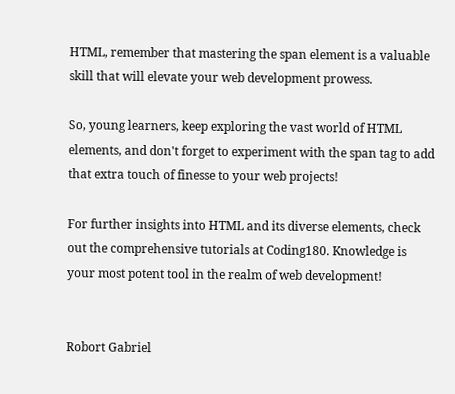HTML, remember that mastering the span element is a valuable skill that will elevate your web development prowess.

So, young learners, keep exploring the vast world of HTML elements, and don't forget to experiment with the span tag to add that extra touch of finesse to your web projects!

For further insights into HTML and its diverse elements, check out the comprehensive tutorials at Coding180. Knowledge is your most potent tool in the realm of web development!


Robort Gabriel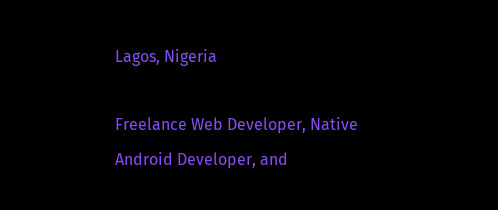Lagos, Nigeria

Freelance Web Developer, Native Android Developer, and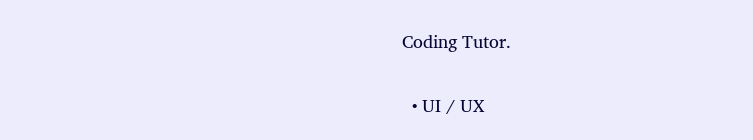Coding Tutor.

  • UI / UX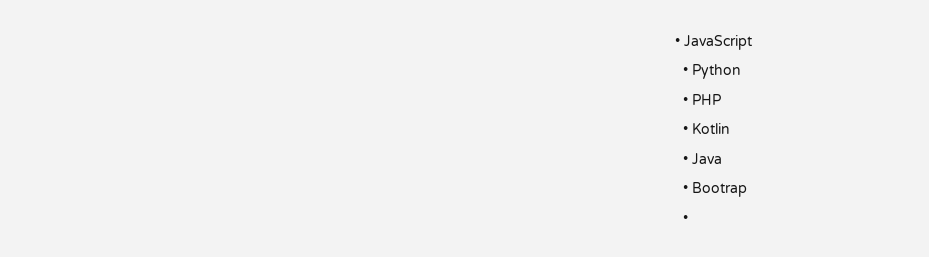• JavaScript
  • Python
  • PHP
  • Kotlin
  • Java
  • Bootrap
  •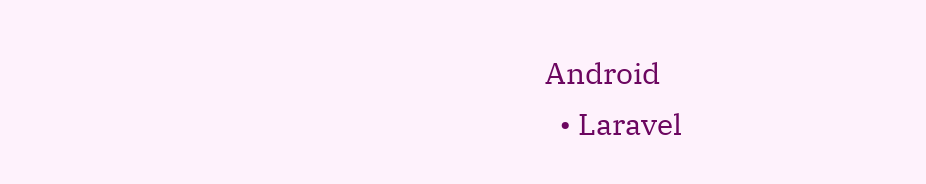Android
  • Laravel